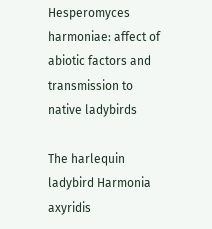Hesperomyces harmoniae: affect of abiotic factors and transmission to native ladybirds

The harlequin ladybird Harmonia axyridis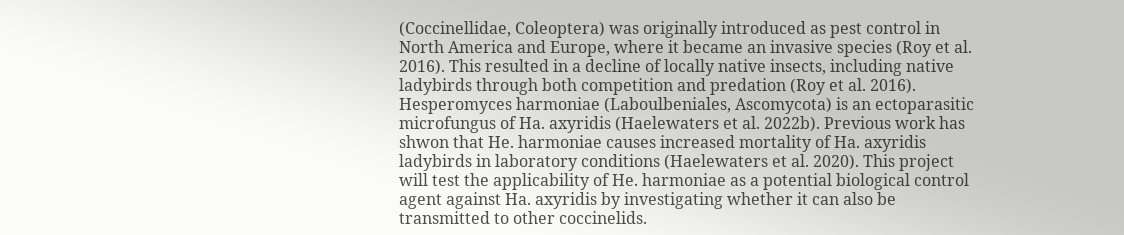(Coccinellidae, Coleoptera) was originally introduced as pest control in North America and Europe, where it became an invasive species (Roy et al. 2016). This resulted in a decline of locally native insects, including native ladybirds through both competition and predation (Roy et al. 2016). Hesperomyces harmoniae (Laboulbeniales, Ascomycota) is an ectoparasitic microfungus of Ha. axyridis (Haelewaters et al. 2022b). Previous work has shwon that He. harmoniae causes increased mortality of Ha. axyridis ladybirds in laboratory conditions (Haelewaters et al. 2020). This project will test the applicability of He. harmoniae as a potential biological control agent against Ha. axyridis by investigating whether it can also be transmitted to other coccinelids.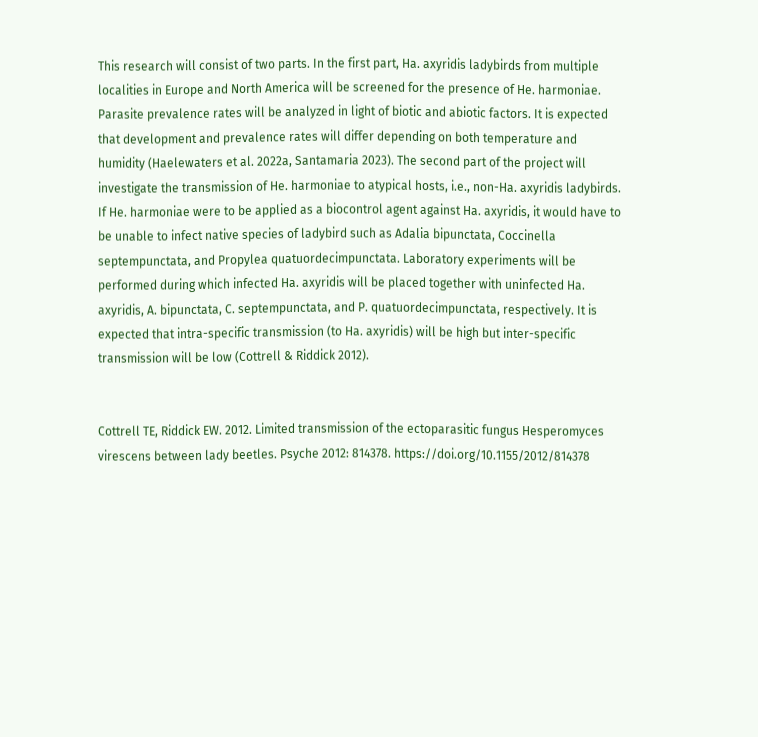This research will consist of two parts. In the first part, Ha. axyridis ladybirds from multiple localities in Europe and North America will be screened for the presence of He. harmoniae. Parasite prevalence rates will be analyzed in light of biotic and abiotic factors. It is expected that development and prevalence rates will differ depending on both temperature and humidity (Haelewaters et al. 2022a, Santamaria 2023). The second part of the project will investigate the transmission of He. harmoniae to atypical hosts, i.e., non-Ha. axyridis ladybirds. If He. harmoniae were to be applied as a biocontrol agent against Ha. axyridis, it would have to be unable to infect native species of ladybird such as Adalia bipunctata, Coccinella septempunctata, and Propylea quatuordecimpunctata. Laboratory experiments will be performed during which infected Ha. axyridis will be placed together with uninfected Ha. axyridis, A. bipunctata, C. septempunctata, and P. quatuordecimpunctata, respectively. It is expected that intra-specific transmission (to Ha. axyridis) will be high but inter-specific transmission will be low (Cottrell & Riddick 2012).


Cottrell TE, Riddick EW. 2012. Limited transmission of the ectoparasitic fungus Hesperomyces virescens between lady beetles. Psyche 2012: 814378. https://doi.org/10.1155/2012/814378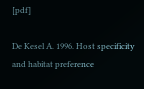[pdf]

De Kesel A. 1996. Host specificity and habitat preference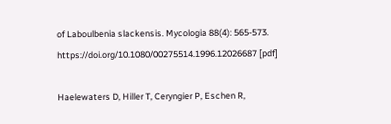of Laboulbenia slackensis. Mycologia 88(4): 565-573. https://doi.org/10.1080/00275514.1996.12026687 [pdf]

Haelewaters D, Hiller T, Ceryngier P, Eschen R,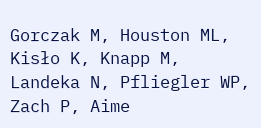Gorczak M, Houston ML, Kisło K, Knapp M, Landeka N, Pfliegler WP, Zach P, Aime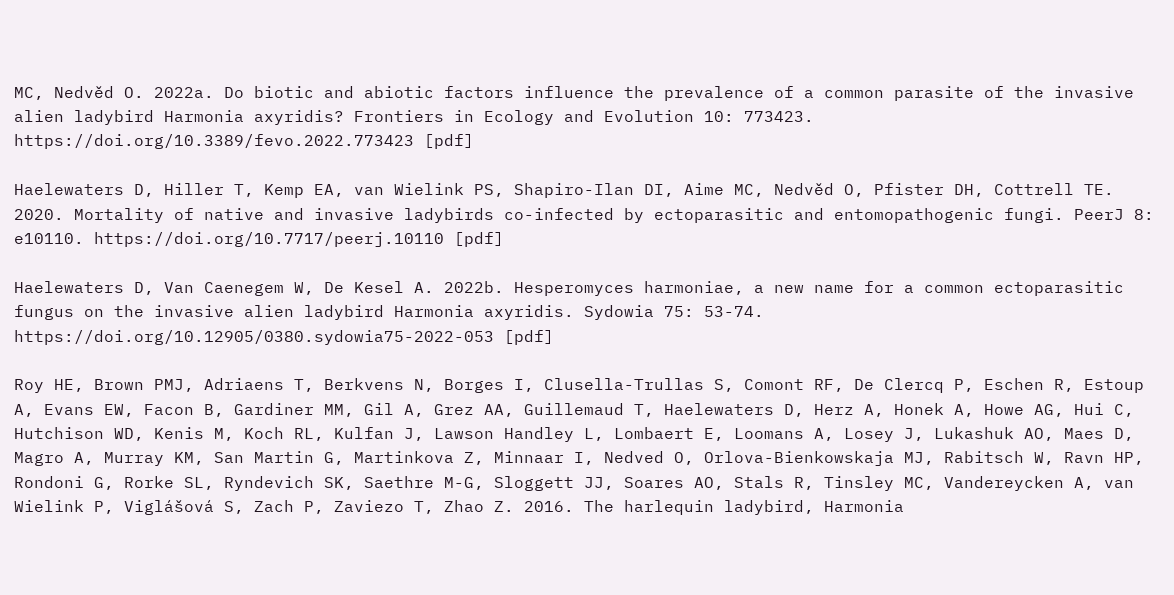MC, Nedvěd O. 2022a. Do biotic and abiotic factors influence the prevalence of a common parasite of the invasive alien ladybird Harmonia axyridis? Frontiers in Ecology and Evolution 10: 773423. https://doi.org/10.3389/fevo.2022.773423 [pdf]

Haelewaters D, Hiller T, Kemp EA, van Wielink PS, Shapiro-Ilan DI, Aime MC, Nedvěd O, Pfister DH, Cottrell TE. 2020. Mortality of native and invasive ladybirds co-infected by ectoparasitic and entomopathogenic fungi. PeerJ 8: e10110. https://doi.org/10.7717/peerj.10110 [pdf]

Haelewaters D, Van Caenegem W, De Kesel A. 2022b. Hesperomyces harmoniae, a new name for a common ectoparasitic fungus on the invasive alien ladybird Harmonia axyridis. Sydowia 75: 53-74. https://doi.org/10.12905/0380.sydowia75-2022-053 [pdf]

Roy HE, Brown PMJ, Adriaens T, Berkvens N, Borges I, Clusella-Trullas S, Comont RF, De Clercq P, Eschen R, Estoup A, Evans EW, Facon B, Gardiner MM, Gil A, Grez AA, Guillemaud T, Haelewaters D, Herz A, Honek A, Howe AG, Hui C, Hutchison WD, Kenis M, Koch RL, Kulfan J, Lawson Handley L, Lombaert E, Loomans A, Losey J, Lukashuk AO, Maes D, Magro A, Murray KM, San Martin G, Martinkova Z, Minnaar I, Nedved O, Orlova-Bienkowskaja MJ, Rabitsch W, Ravn HP, Rondoni G, Rorke SL, Ryndevich SK, Saethre M-G, Sloggett JJ, Soares AO, Stals R, Tinsley MC, Vandereycken A, van Wielink P, Viglášová S, Zach P, Zaviezo T, Zhao Z. 2016. The harlequin ladybird, Harmonia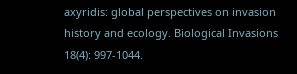axyridis: global perspectives on invasion history and ecology. Biological Invasions 18(4): 997-1044.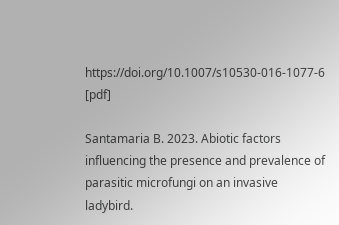https://doi.org/10.1007/s10530-016-1077-6 [pdf]

Santamaria B. 2023. Abiotic factors influencing the presence and prevalence of parasitic microfungi on an invasive ladybird.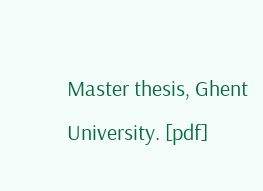Master thesis, Ghent University. [pdf]